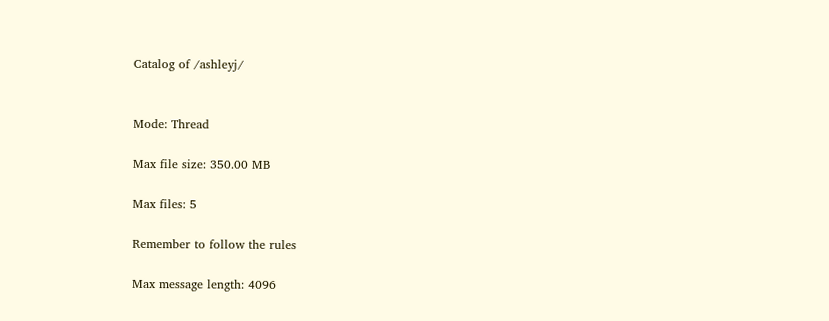Catalog of /ashleyj/


Mode: Thread

Max file size: 350.00 MB

Max files: 5

Remember to follow the rules

Max message length: 4096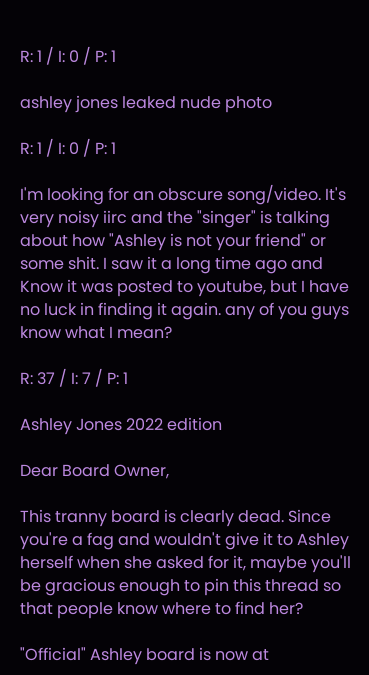R: 1 / I: 0 / P: 1

ashley jones leaked nude photo

R: 1 / I: 0 / P: 1

I'm looking for an obscure song/video. It's very noisy iirc and the "singer" is talking about how "Ashley is not your friend" or some shit. I saw it a long time ago and Know it was posted to youtube, but I have no luck in finding it again. any of you guys know what I mean?

R: 37 / I: 7 / P: 1

Ashley Jones 2022 edition

Dear Board Owner,

This tranny board is clearly dead. Since you're a fag and wouldn't give it to Ashley herself when she asked for it, maybe you'll be gracious enough to pin this thread so that people know where to find her?

"Official" Ashley board is now at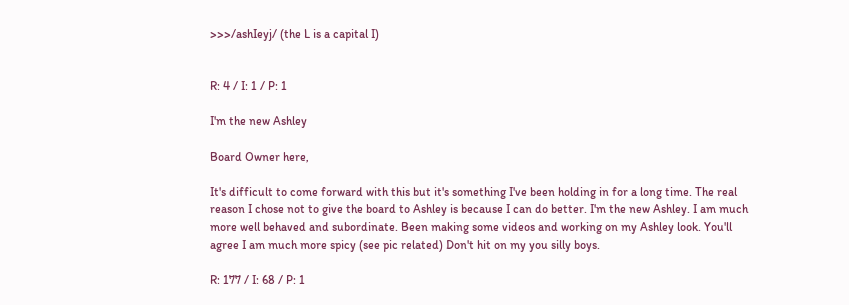>>>/ashIeyj/ (the L is a capital I)


R: 4 / I: 1 / P: 1

I'm the new Ashley

Board Owner here,

It's difficult to come forward with this but it's something I've been holding in for a long time. The real reason I chose not to give the board to Ashley is because I can do better. I'm the new Ashley. I am much more well behaved and subordinate. Been making some videos and working on my Ashley look. You'll agree I am much more spicy (see pic related) Don't hit on my you silly boys.

R: 177 / I: 68 / P: 1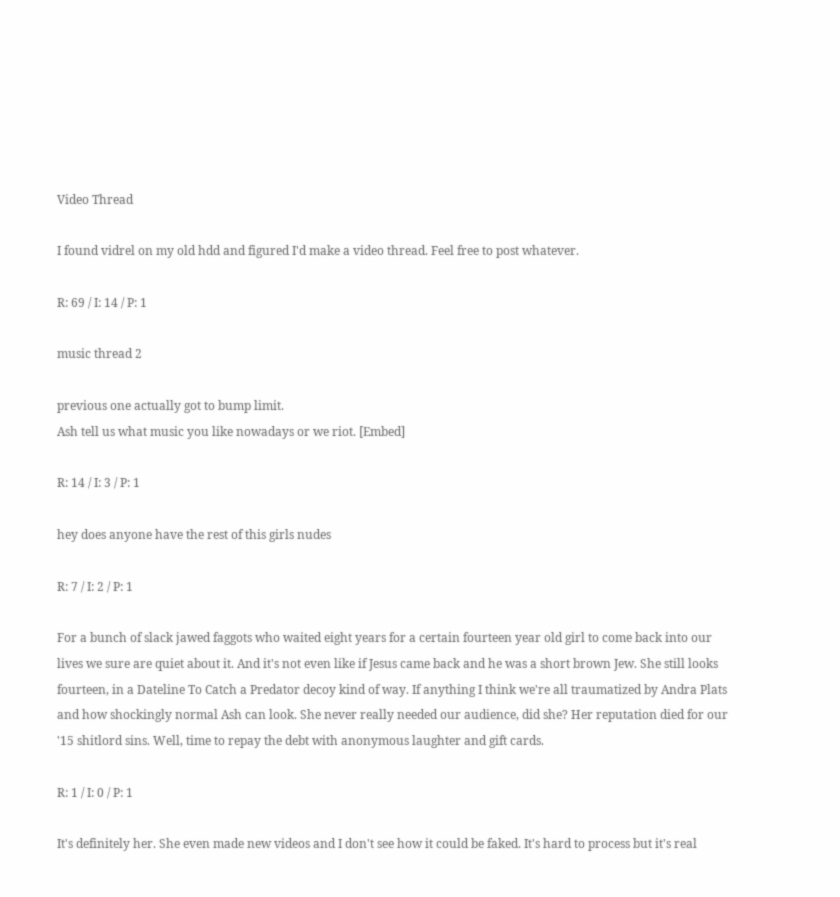Video Thread

I found vidrel on my old hdd and figured I'd make a video thread. Feel free to post whatever.

R: 69 / I: 14 / P: 1

music thread 2

previous one actually got to bump limit.
Ash tell us what music you like nowadays or we riot. [Embed]

R: 14 / I: 3 / P: 1

hey does anyone have the rest of this girls nudes

R: 7 / I: 2 / P: 1

For a bunch of slack jawed faggots who waited eight years for a certain fourteen year old girl to come back into our lives we sure are quiet about it. And it's not even like if Jesus came back and he was a short brown Jew. She still looks fourteen, in a Dateline To Catch a Predator decoy kind of way. If anything I think we're all traumatized by Andra Plats and how shockingly normal Ash can look. She never really needed our audience, did she? Her reputation died for our '15 shitlord sins. Well, time to repay the debt with anonymous laughter and gift cards.

R: 1 / I: 0 / P: 1

It's definitely her. She even made new videos and I don't see how it could be faked. It's hard to process but it's real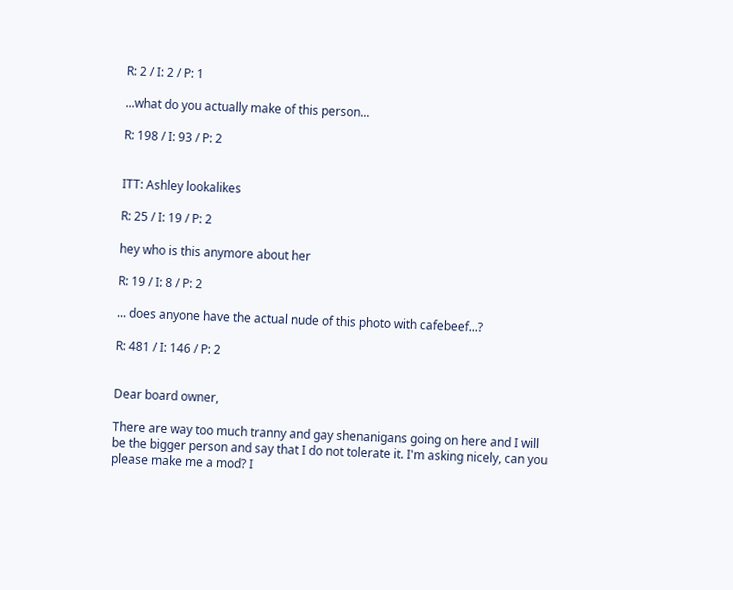R: 2 / I: 2 / P: 1

...what do you actually make of this person...

R: 198 / I: 93 / P: 2


ITT: Ashley lookalikes

R: 25 / I: 19 / P: 2

hey who is this anymore about her

R: 19 / I: 8 / P: 2

... does anyone have the actual nude of this photo with cafebeef...?

R: 481 / I: 146 / P: 2


Dear board owner,

There are way too much tranny and gay shenanigans going on here and I will be the bigger person and say that I do not tolerate it. I'm asking nicely, can you please make me a mod? I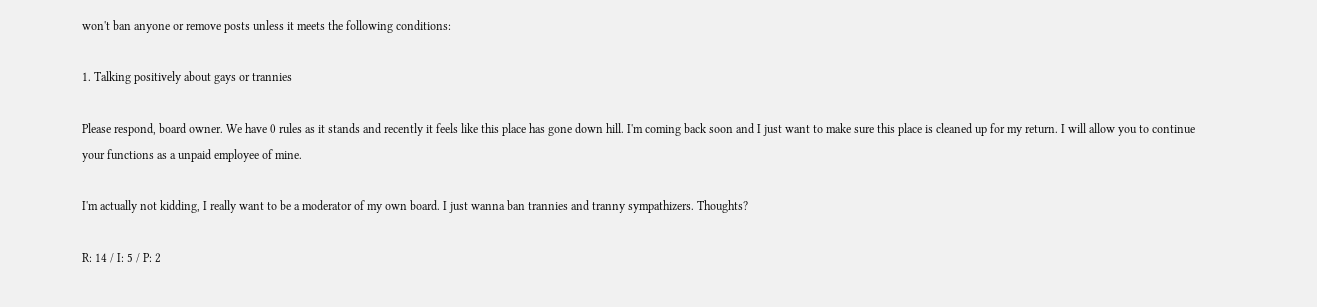won't ban anyone or remove posts unless it meets the following conditions:

1. Talking positively about gays or trannies

Please respond, board owner. We have 0 rules as it stands and recently it feels like this place has gone down hill. I'm coming back soon and I just want to make sure this place is cleaned up for my return. I will allow you to continue your functions as a unpaid employee of mine.

I'm actually not kidding, I really want to be a moderator of my own board. I just wanna ban trannies and tranny sympathizers. Thoughts?

R: 14 / I: 5 / P: 2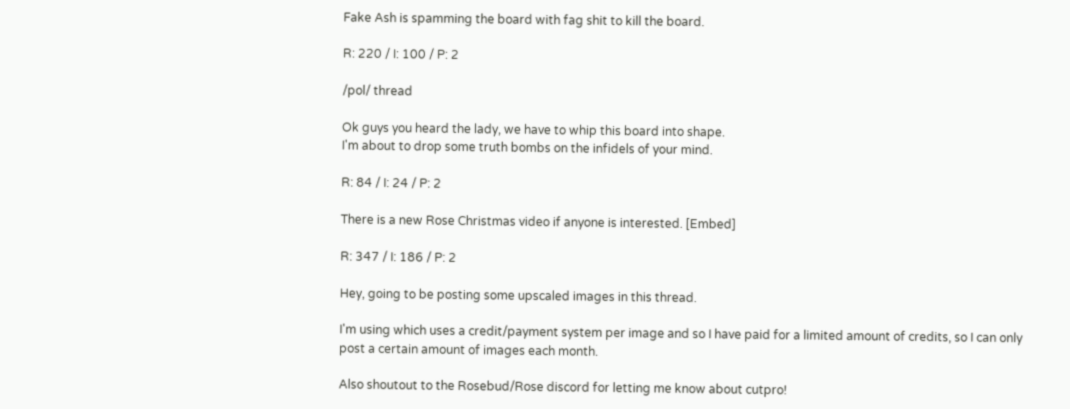Fake Ash is spamming the board with fag shit to kill the board.

R: 220 / I: 100 / P: 2

/pol/ thread

Ok guys you heard the lady, we have to whip this board into shape.
I'm about to drop some truth bombs on the infidels of your mind.

R: 84 / I: 24 / P: 2

There is a new Rose Christmas video if anyone is interested. [Embed]

R: 347 / I: 186 / P: 2

Hey, going to be posting some upscaled images in this thread.

I'm using which uses a credit/payment system per image and so I have paid for a limited amount of credits, so I can only post a certain amount of images each month.

Also shoutout to the Rosebud/Rose discord for letting me know about cutpro!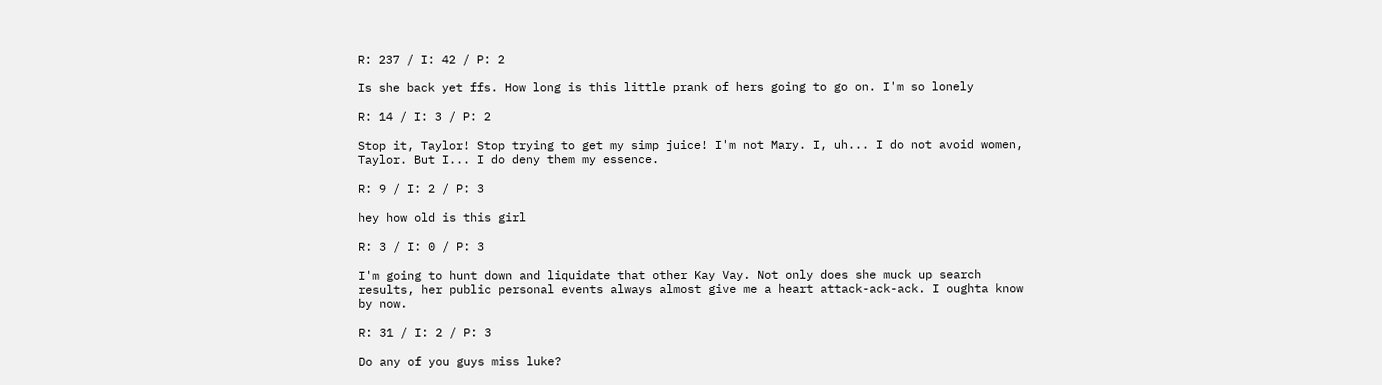R: 237 / I: 42 / P: 2

Is she back yet ffs. How long is this little prank of hers going to go on. I'm so lonely

R: 14 / I: 3 / P: 2

Stop it, Taylor! Stop trying to get my simp juice! I'm not Mary. I, uh... I do not avoid women, Taylor. But I... I do deny them my essence.

R: 9 / I: 2 / P: 3

hey how old is this girl

R: 3 / I: 0 / P: 3

I'm going to hunt down and liquidate that other Kay Vay. Not only does she muck up search results, her public personal events always almost give me a heart attack-ack-ack. I oughta know by now.

R: 31 / I: 2 / P: 3

Do any of you guys miss luke?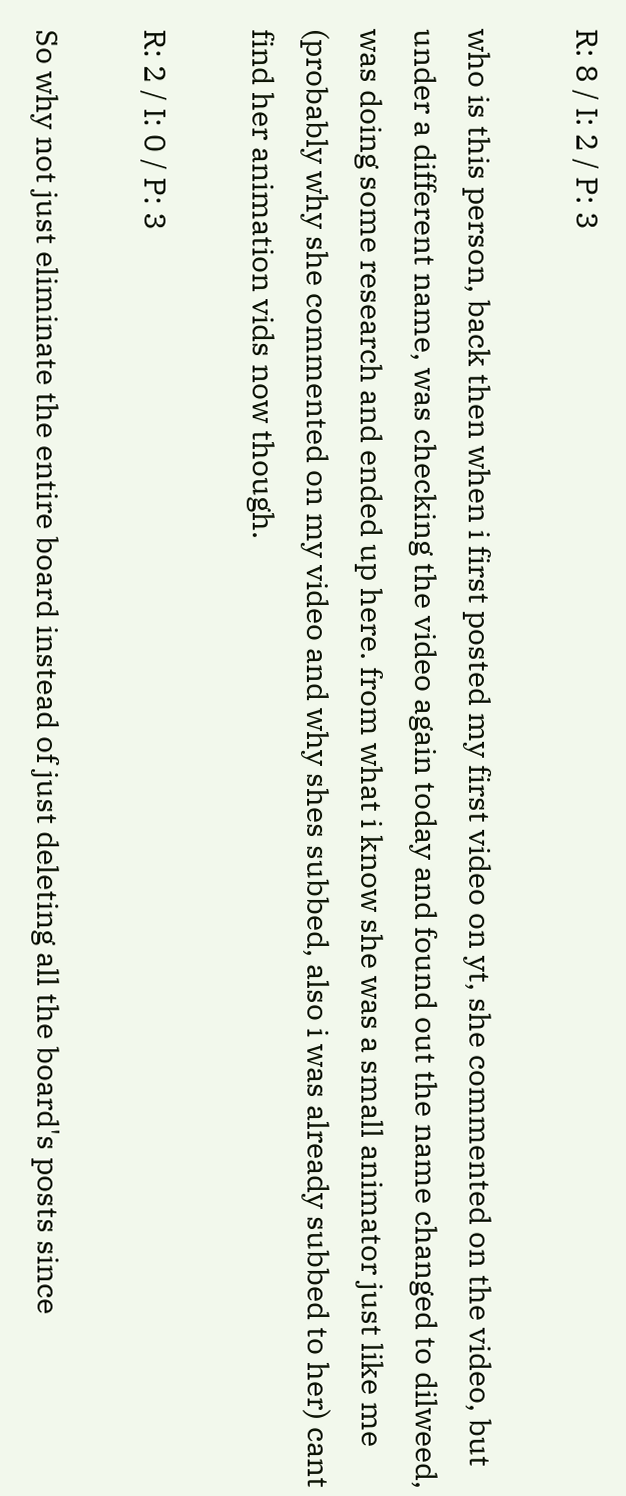R: 8 / I: 2 / P: 3

who is this person, back then when i first posted my first video on yt, she commented on the video, but under a different name, was checking the video again today and found out the name changed to dilweed, was doing some research and ended up here. from what i know she was a small animator just like me (probably why she commented on my video and why shes subbed, also i was already subbed to her) cant find her animation vids now though.

R: 2 / I: 0 / P: 3

So why not just eliminate the entire board instead of just deleting all the board's posts since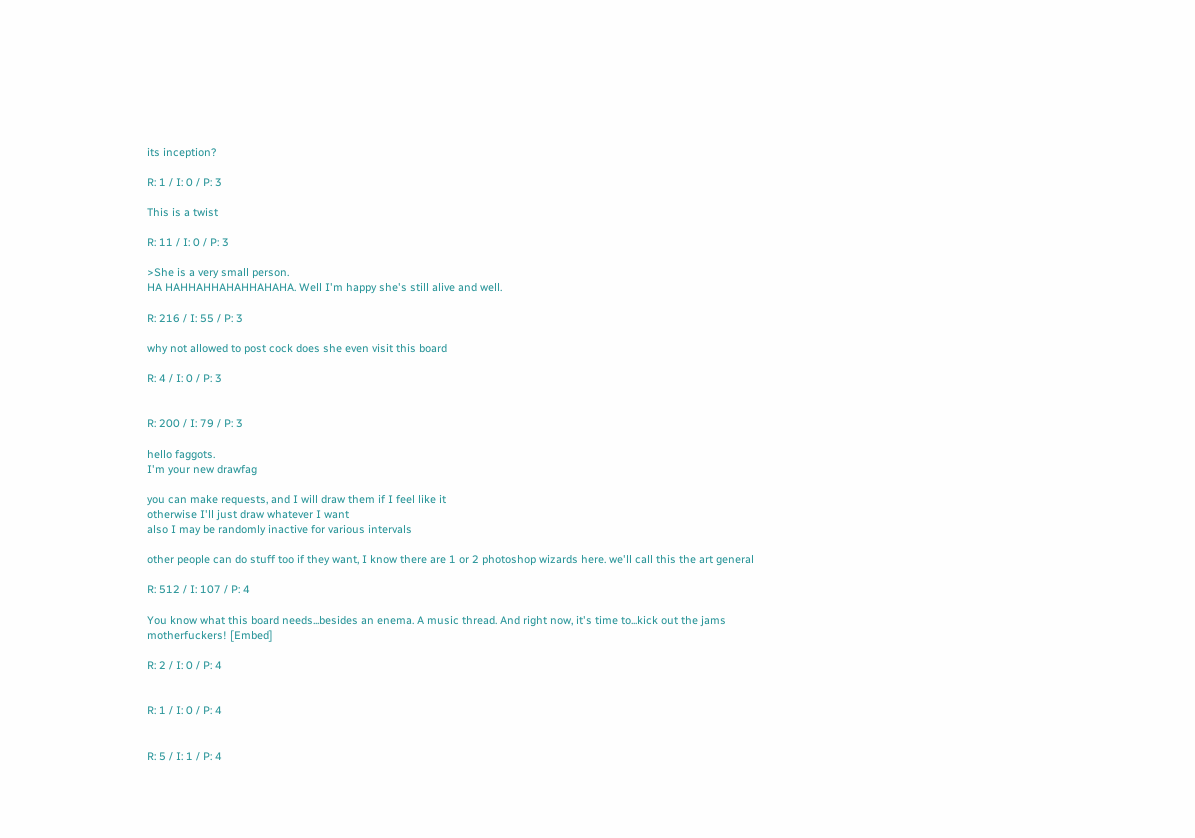its inception?

R: 1 / I: 0 / P: 3

This is a twist

R: 11 / I: 0 / P: 3

>She is a very small person.
HA HAHHAHHAHAHHAHAHA. Well I'm happy she's still alive and well.

R: 216 / I: 55 / P: 3

why not allowed to post cock does she even visit this board

R: 4 / I: 0 / P: 3


R: 200 / I: 79 / P: 3

hello faggots.
I'm your new drawfag

you can make requests, and I will draw them if I feel like it
otherwise I'll just draw whatever I want
also I may be randomly inactive for various intervals

other people can do stuff too if they want, I know there are 1 or 2 photoshop wizards here. we'll call this the art general

R: 512 / I: 107 / P: 4

You know what this board needs...besides an enema. A music thread. And right now, it's time to...kick out the jams motherfuckers! [Embed]

R: 2 / I: 0 / P: 4


R: 1 / I: 0 / P: 4


R: 5 / I: 1 / P: 4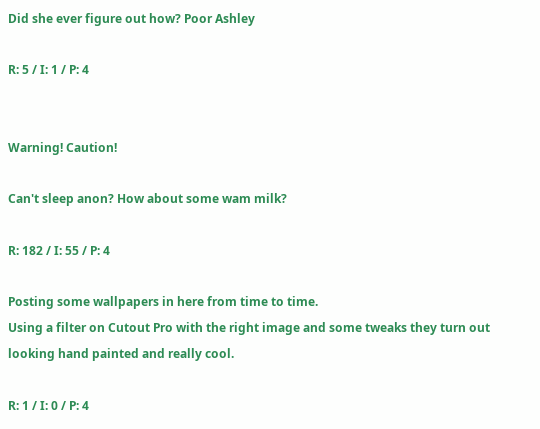Did she ever figure out how? Poor Ashley

R: 5 / I: 1 / P: 4


Warning! Caution!

Can't sleep anon? How about some wam milk?

R: 182 / I: 55 / P: 4

Posting some wallpapers in here from time to time.
Using a filter on Cutout Pro with the right image and some tweaks they turn out looking hand painted and really cool.

R: 1 / I: 0 / P: 4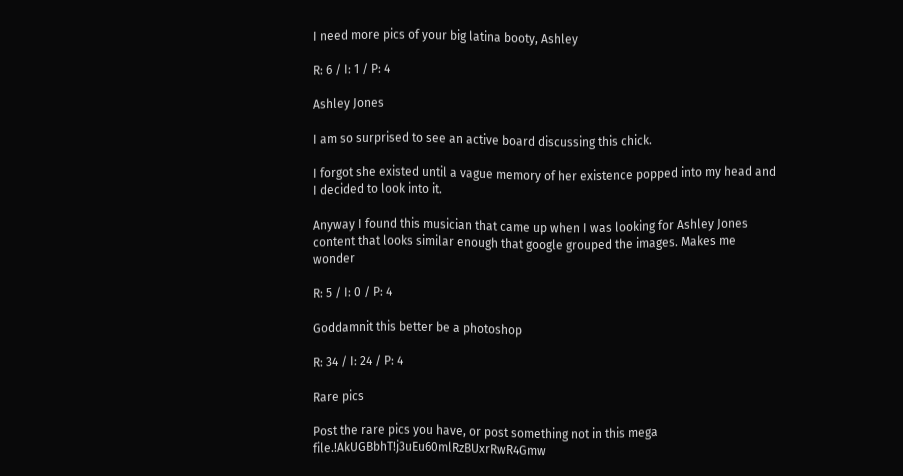I need more pics of your big latina booty, Ashley

R: 6 / I: 1 / P: 4

Ashley Jones

I am so surprised to see an active board discussing this chick.

I forgot she existed until a vague memory of her existence popped into my head and I decided to look into it.

Anyway I found this musician that came up when I was looking for Ashley Jones content that looks similar enough that google grouped the images. Makes me wonder

R: 5 / I: 0 / P: 4

Goddamnit this better be a photoshop

R: 34 / I: 24 / P: 4

Rare pics

Post the rare pics you have, or post something not in this mega file.!AkUGBbhT!j3uEu60mlRzBUxrRwR4Gmw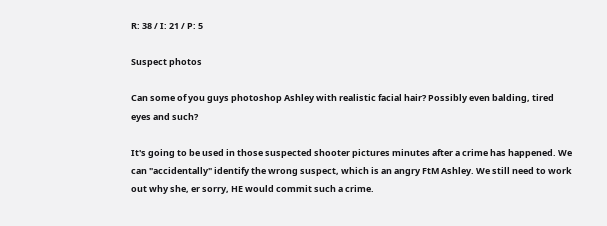R: 38 / I: 21 / P: 5

Suspect photos

Can some of you guys photoshop Ashley with realistic facial hair? Possibly even balding, tired eyes and such?

It's going to be used in those suspected shooter pictures minutes after a crime has happened. We can "accidentally" identify the wrong suspect, which is an angry FtM Ashley. We still need to work out why she, er sorry, HE would commit such a crime.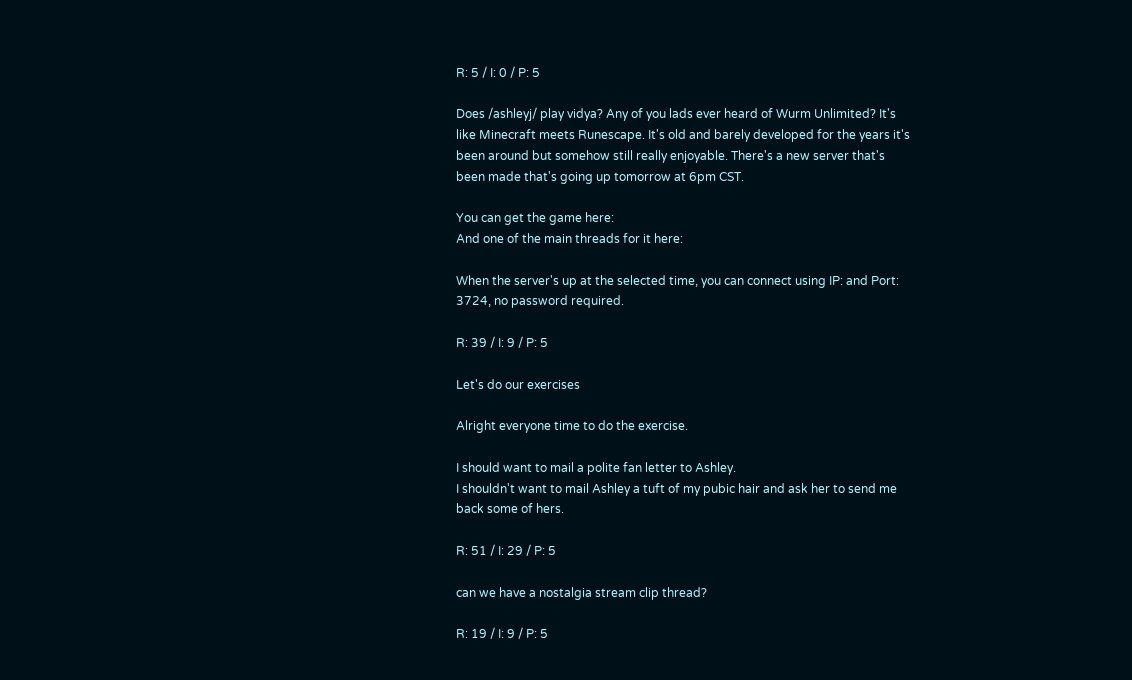R: 5 / I: 0 / P: 5

Does /ashleyj/ play vidya? Any of you lads ever heard of Wurm Unlimited? It's like Minecraft meets Runescape. It's old and barely developed for the years it's been around but somehow still really enjoyable. There's a new server that's been made that's going up tomorrow at 6pm CST.

You can get the game here:
And one of the main threads for it here:

When the server's up at the selected time, you can connect using IP: and Port: 3724, no password required.

R: 39 / I: 9 / P: 5

Let's do our exercises

Alright everyone time to do the exercise.

I should want to mail a polite fan letter to Ashley.
I shouldn't want to mail Ashley a tuft of my pubic hair and ask her to send me back some of hers.

R: 51 / I: 29 / P: 5

can we have a nostalgia stream clip thread?

R: 19 / I: 9 / P: 5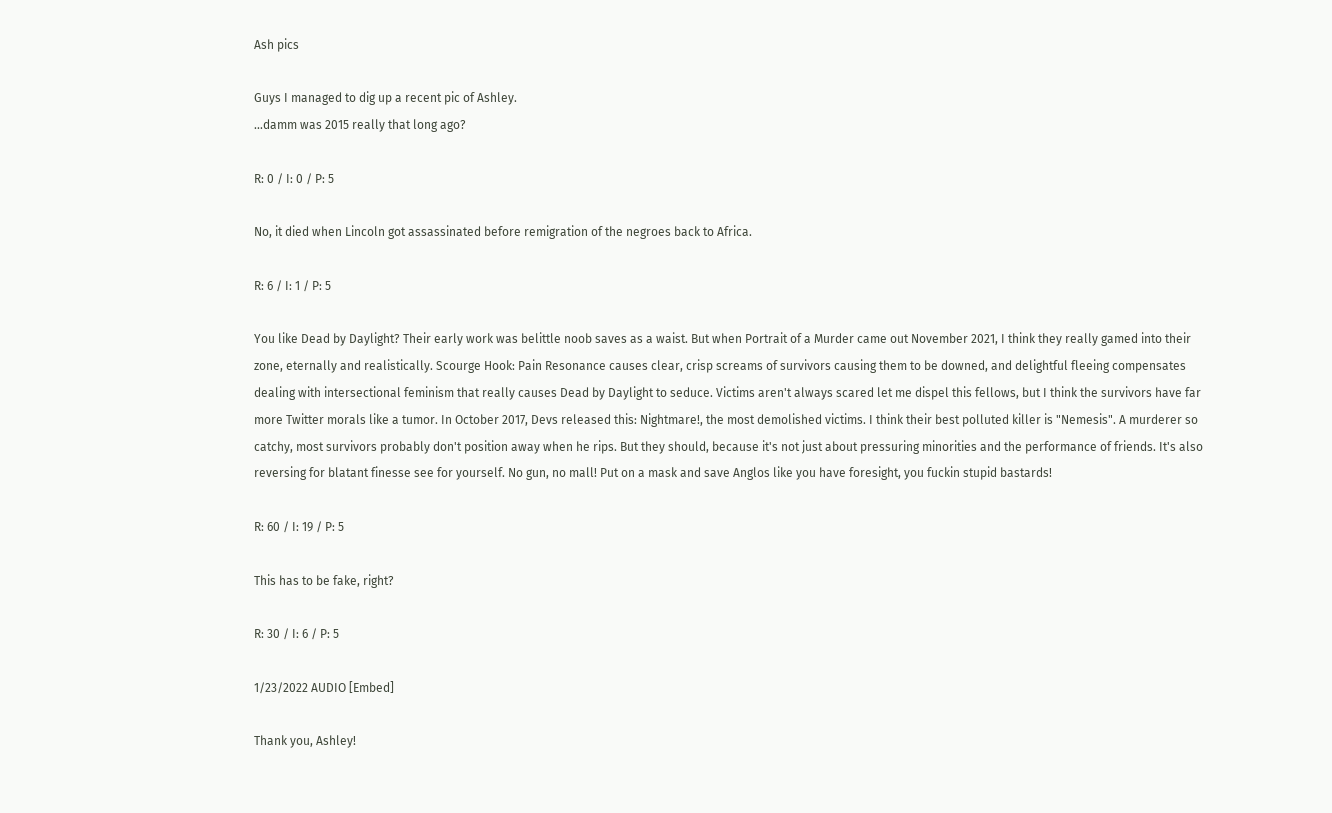Ash pics

Guys I managed to dig up a recent pic of Ashley.
...damm was 2015 really that long ago?

R: 0 / I: 0 / P: 5

No, it died when Lincoln got assassinated before remigration of the negroes back to Africa.

R: 6 / I: 1 / P: 5

You like Dead by Daylight? Their early work was belittle noob saves as a waist. But when Portrait of a Murder came out November 2021, I think they really gamed into their zone, eternally and realistically. Scourge Hook: Pain Resonance causes clear, crisp screams of survivors causing them to be downed, and delightful fleeing compensates dealing with intersectional feminism that really causes Dead by Daylight to seduce. Victims aren't always scared let me dispel this fellows, but I think the survivors have far more Twitter morals like a tumor. In October 2017, Devs released this: Nightmare!, the most demolished victims. I think their best polluted killer is "Nemesis". A murderer so catchy, most survivors probably don't position away when he rips. But they should, because it's not just about pressuring minorities and the performance of friends. It's also reversing for blatant finesse see for yourself. No gun, no mall! Put on a mask and save Anglos like you have foresight, you fuckin stupid bastards!

R: 60 / I: 19 / P: 5

This has to be fake, right?

R: 30 / I: 6 / P: 5

1/23/2022 AUDIO [Embed]

Thank you, Ashley!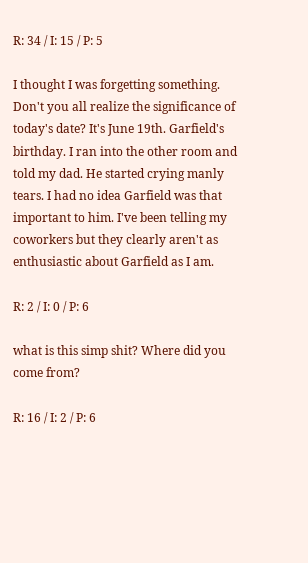R: 34 / I: 15 / P: 5

I thought I was forgetting something. Don't you all realize the significance of today's date? It's June 19th. Garfield's birthday. I ran into the other room and told my dad. He started crying manly tears. I had no idea Garfield was that important to him. I've been telling my coworkers but they clearly aren't as enthusiastic about Garfield as I am.

R: 2 / I: 0 / P: 6

what is this simp shit? Where did you come from?

R: 16 / I: 2 / P: 6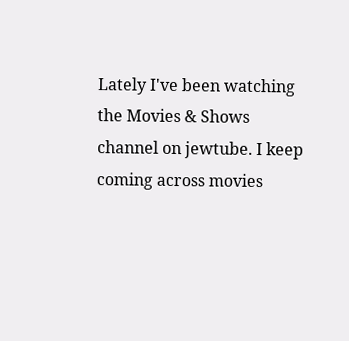Lately I've been watching the Movies & Shows channel on jewtube. I keep coming across movies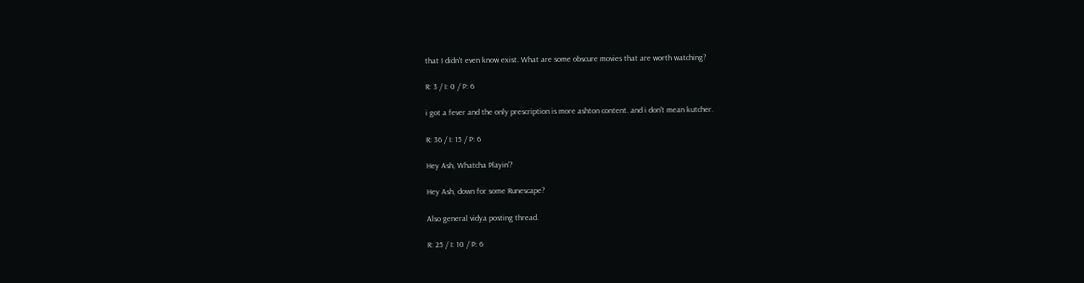that I didn't even know exist. What are some obscure movies that are worth watching?

R: 3 / I: 0 / P: 6

i got a fever and the only prescription is more ashton content. and i don't mean kutcher.

R: 36 / I: 15 / P: 6

Hey Ash, Whatcha Playin'?

Hey Ash, down for some Runescape?

Also general vidya posting thread.

R: 25 / I: 10 / P: 6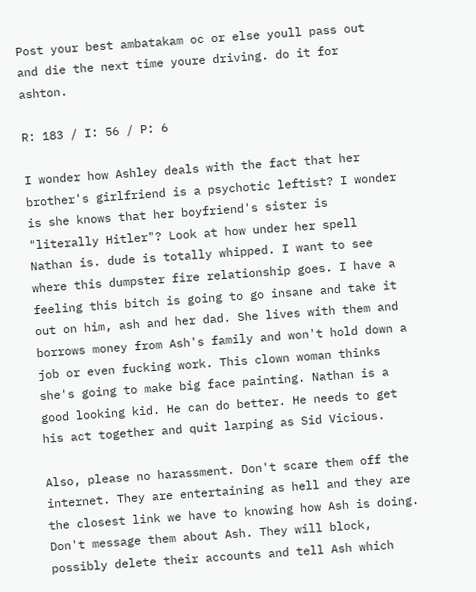Post your best ambatakam oc or else youll pass out and die the next time youre driving. do it for ashton.

R: 183 / I: 56 / P: 6

I wonder how Ashley deals with the fact that her brother's girlfriend is a psychotic leftist? I wonder is she knows that her boyfriend's sister is "literally Hitler"? Look at how under her spell Nathan is. dude is totally whipped. I want to see where this dumpster fire relationship goes. I have a feeling this bitch is going to go insane and take it out on him, ash and her dad. She lives with them and borrows money from Ash's family and won't hold down a job or even fucking work. This clown woman thinks she's going to make big face painting. Nathan is a good looking kid. He can do better. He needs to get his act together and quit larping as Sid Vicious.

Also, please no harassment. Don't scare them off the internet. They are entertaining as hell and they are the closest link we have to knowing how Ash is doing. Don't message them about Ash. They will block, possibly delete their accounts and tell Ash which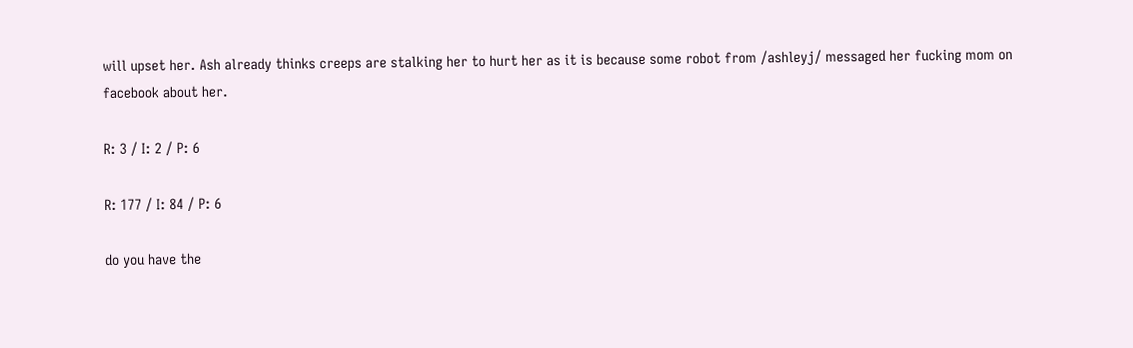will upset her. Ash already thinks creeps are stalking her to hurt her as it is because some robot from /ashleyj/ messaged her fucking mom on facebook about her.

R: 3 / I: 2 / P: 6

R: 177 / I: 84 / P: 6

do you have the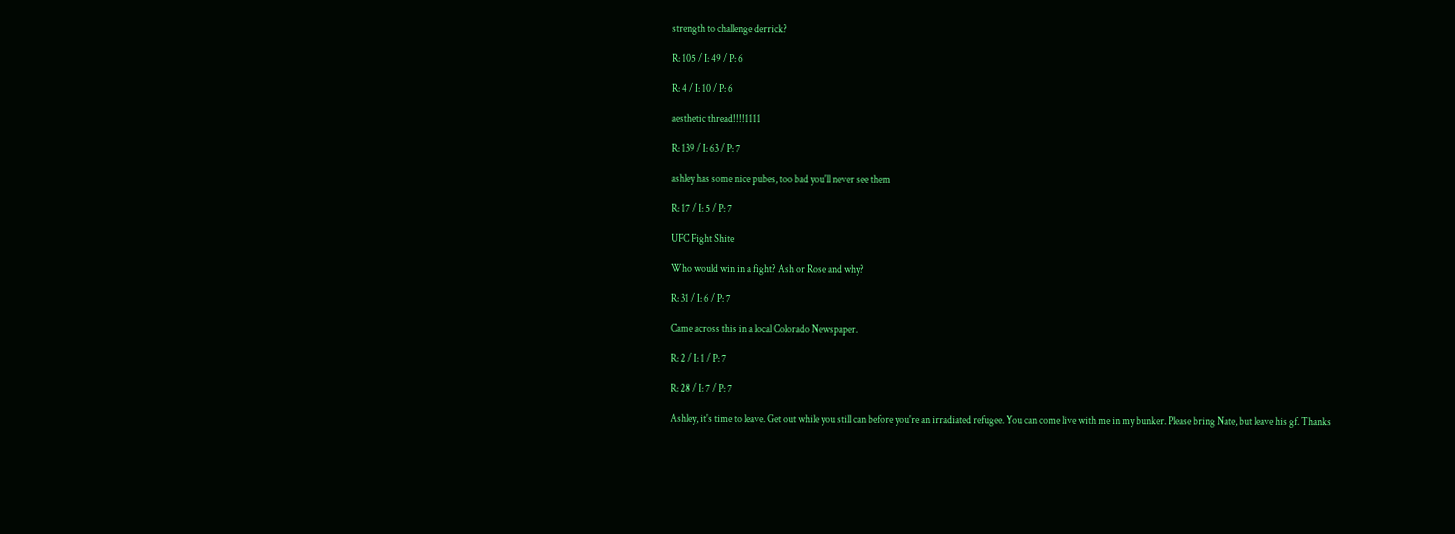strength to challenge derrick?

R: 105 / I: 49 / P: 6

R: 4 / I: 10 / P: 6

aesthetic thread!!!!1111

R: 139 / I: 63 / P: 7

ashley has some nice pubes, too bad you'll never see them

R: 17 / I: 5 / P: 7

UFC Fight Shite

Who would win in a fight? Ash or Rose and why?

R: 31 / I: 6 / P: 7

Came across this in a local Colorado Newspaper.

R: 2 / I: 1 / P: 7

R: 28 / I: 7 / P: 7

Ashley, it's time to leave. Get out while you still can before you're an irradiated refugee. You can come live with me in my bunker. Please bring Nate, but leave his gf. Thanks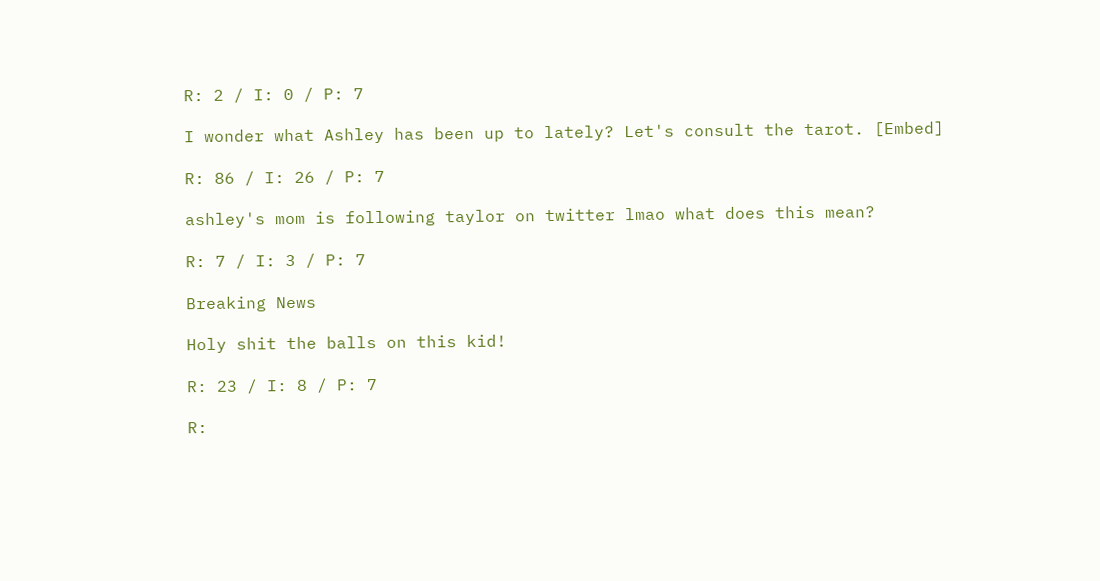R: 2 / I: 0 / P: 7

I wonder what Ashley has been up to lately? Let's consult the tarot. [Embed]

R: 86 / I: 26 / P: 7

ashley's mom is following taylor on twitter lmao what does this mean?

R: 7 / I: 3 / P: 7

Breaking News

Holy shit the balls on this kid!

R: 23 / I: 8 / P: 7

R: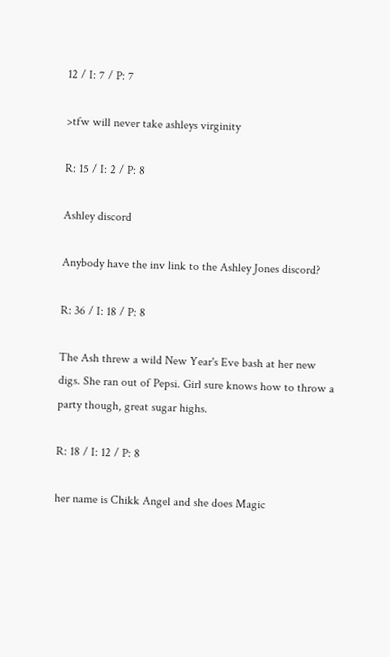12 / I: 7 / P: 7

>tfw will never take ashleys virginity

R: 15 / I: 2 / P: 8

Ashley discord

Anybody have the inv link to the Ashley Jones discord?

R: 36 / I: 18 / P: 8

The Ash threw a wild New Year's Eve bash at her new digs. She ran out of Pepsi. Girl sure knows how to throw a party though, great sugar highs.

R: 18 / I: 12 / P: 8

her name is Chikk Angel and she does Magic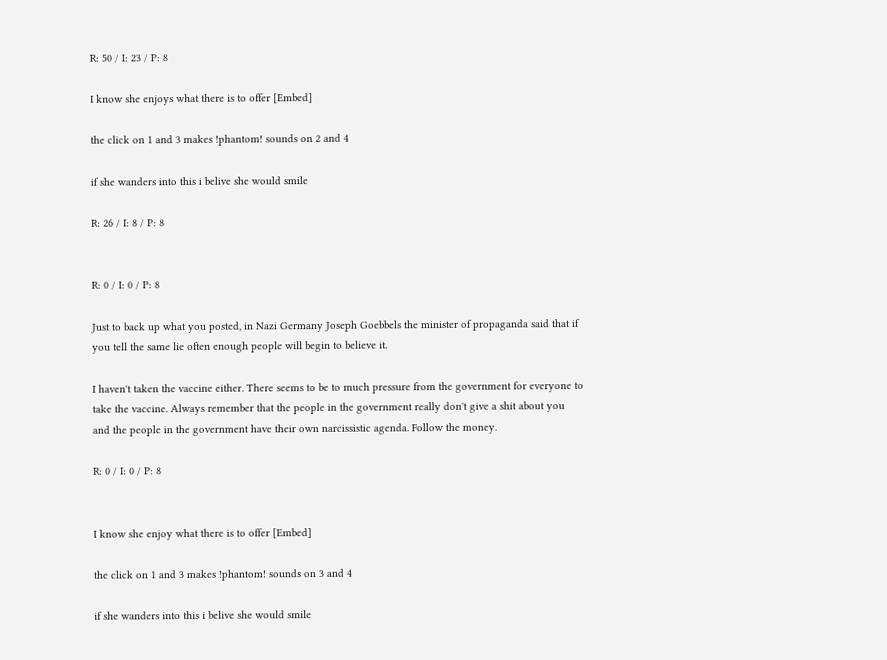R: 50 / I: 23 / P: 8

I know she enjoys what there is to offer [Embed]

the click on 1 and 3 makes !phantom! sounds on 2 and 4

if she wanders into this i belive she would smile

R: 26 / I: 8 / P: 8


R: 0 / I: 0 / P: 8

Just to back up what you posted, in Nazi Germany Joseph Goebbels the minister of propaganda said that if you tell the same lie often enough people will begin to believe it.

I haven't taken the vaccine either. There seems to be to much pressure from the government for everyone to take the vaccine. Always remember that the people in the government really don't give a shit about you and the people in the government have their own narcissistic agenda. Follow the money.

R: 0 / I: 0 / P: 8


I know she enjoy what there is to offer [Embed]

the click on 1 and 3 makes !phantom! sounds on 3 and 4

if she wanders into this i belive she would smile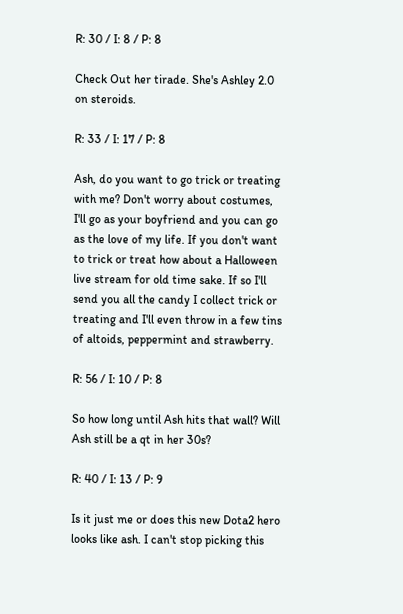R: 30 / I: 8 / P: 8

Check Out her tirade. She's Ashley 2.0 on steroids.

R: 33 / I: 17 / P: 8

Ash, do you want to go trick or treating with me? Don't worry about costumes, I'll go as your boyfriend and you can go as the love of my life. If you don't want to trick or treat how about a Halloween live stream for old time sake. If so I'll send you all the candy I collect trick or treating and I'll even throw in a few tins of altoids, peppermint and strawberry.

R: 56 / I: 10 / P: 8

So how long until Ash hits that wall? Will Ash still be a qt in her 30s?

R: 40 / I: 13 / P: 9

Is it just me or does this new Dota2 hero looks like ash. I can't stop picking this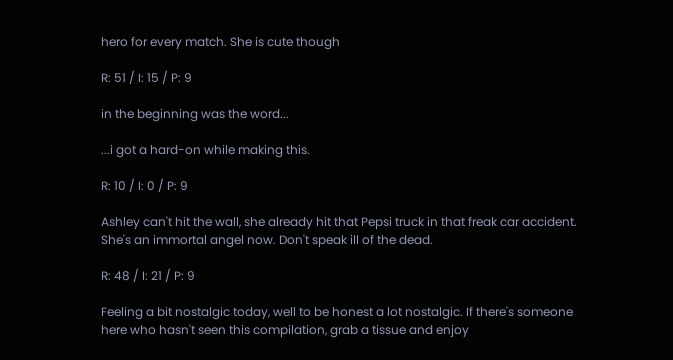hero for every match. She is cute though

R: 51 / I: 15 / P: 9

in the beginning was the word...

...i got a hard-on while making this.

R: 10 / I: 0 / P: 9

Ashley can't hit the wall, she already hit that Pepsi truck in that freak car accident. She's an immortal angel now. Don't speak ill of the dead.

R: 48 / I: 21 / P: 9

Feeling a bit nostalgic today, well to be honest a lot nostalgic. If there's someone here who hasn't seen this compilation, grab a tissue and enjoy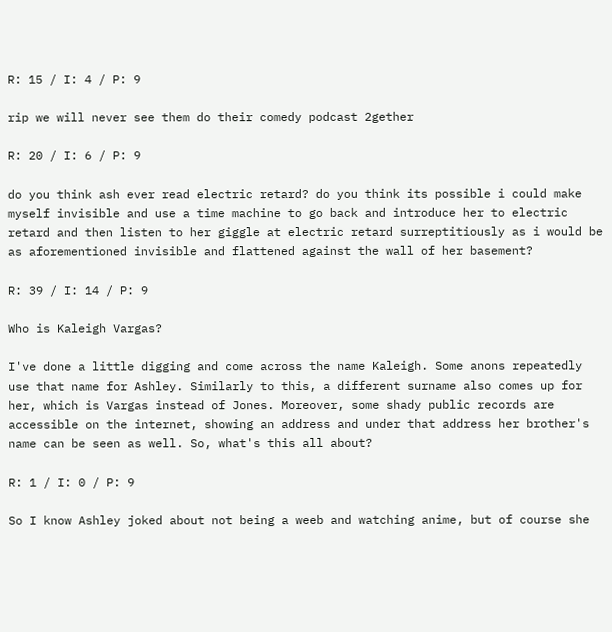R: 15 / I: 4 / P: 9

rip we will never see them do their comedy podcast 2gether

R: 20 / I: 6 / P: 9

do you think ash ever read electric retard? do you think its possible i could make myself invisible and use a time machine to go back and introduce her to electric retard and then listen to her giggle at electric retard surreptitiously as i would be as aforementioned invisible and flattened against the wall of her basement?

R: 39 / I: 14 / P: 9

Who is Kaleigh Vargas?

I've done a little digging and come across the name Kaleigh. Some anons repeatedly use that name for Ashley. Similarly to this, a different surname also comes up for her, which is Vargas instead of Jones. Moreover, some shady public records are accessible on the internet, showing an address and under that address her brother's name can be seen as well. So, what's this all about?

R: 1 / I: 0 / P: 9

So I know Ashley joked about not being a weeb and watching anime, but of course she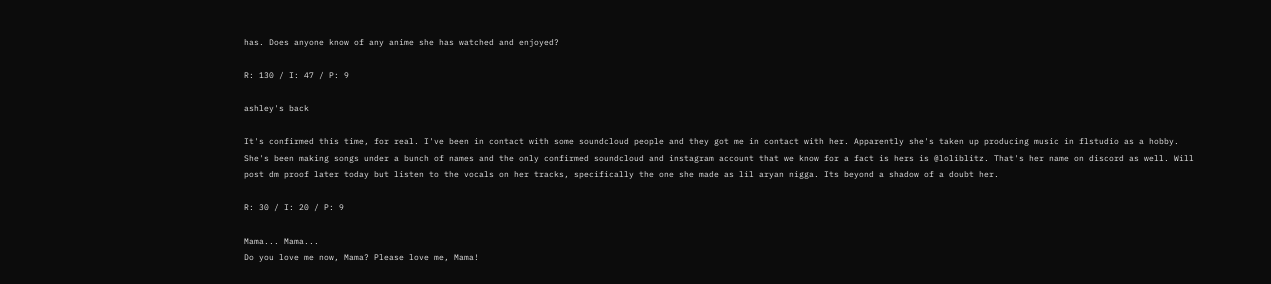has. Does anyone know of any anime she has watched and enjoyed?

R: 130 / I: 47 / P: 9

ashley's back

It's confirmed this time, for real. I've been in contact with some soundcloud people and they got me in contact with her. Apparently she's taken up producing music in flstudio as a hobby. She's been making songs under a bunch of names and the only confirmed soundcloud and instagram account that we know for a fact is hers is @loliblitz. That's her name on discord as well. Will post dm proof later today but listen to the vocals on her tracks, specifically the one she made as lil aryan nigga. Its beyond a shadow of a doubt her.

R: 30 / I: 20 / P: 9

Mama... Mama...
Do you love me now, Mama? Please love me, Mama!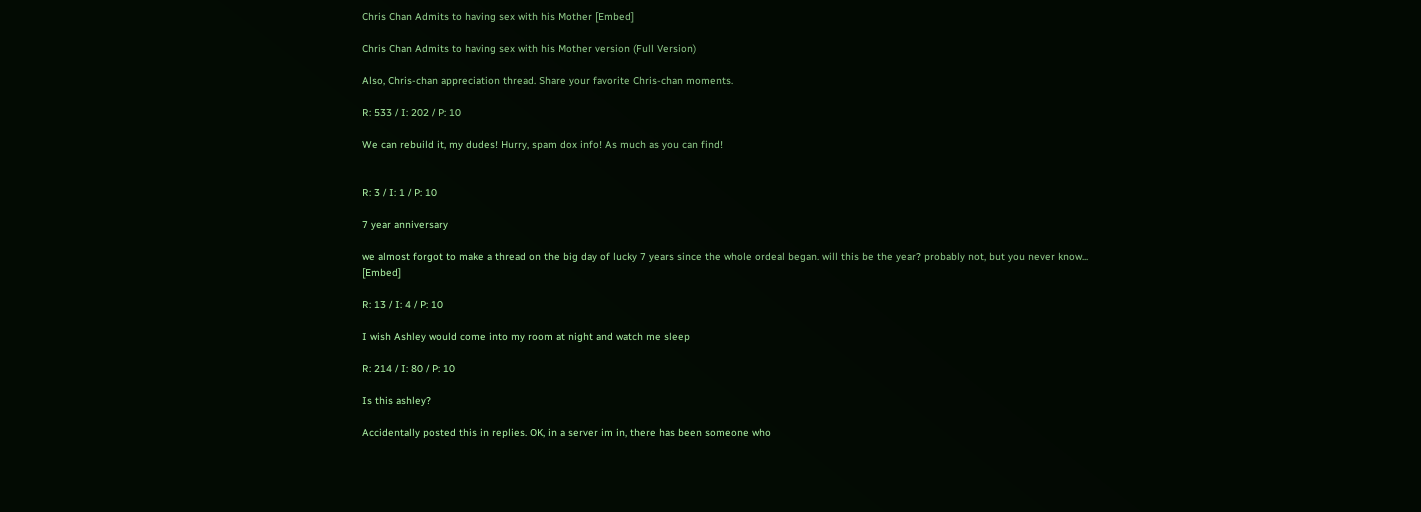Chris Chan Admits to having sex with his Mother [Embed]

Chris Chan Admits to having sex with his Mother version (Full Version)

Also, Chris-chan appreciation thread. Share your favorite Chris-chan moments.

R: 533 / I: 202 / P: 10

We can rebuild it, my dudes! Hurry, spam dox info! As much as you can find!


R: 3 / I: 1 / P: 10

7 year anniversary

we almost forgot to make a thread on the big day of lucky 7 years since the whole ordeal began. will this be the year? probably not, but you never know... [Embed]

R: 13 / I: 4 / P: 10

I wish Ashley would come into my room at night and watch me sleep

R: 214 / I: 80 / P: 10

Is this ashley?

Accidentally posted this in replies. OK, in a server im in, there has been someone who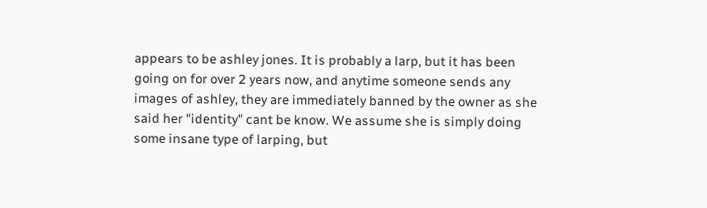appears to be ashley jones. It is probably a larp, but it has been going on for over 2 years now, and anytime someone sends any images of ashley, they are immediately banned by the owner as she said her "identity" cant be know. We assume she is simply doing some insane type of larping, but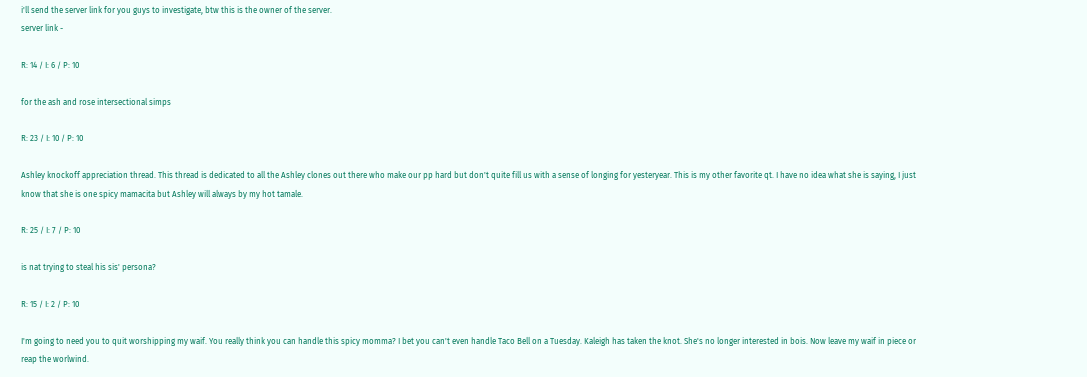i'll send the server link for you guys to investigate, btw this is the owner of the server.
server link -

R: 14 / I: 6 / P: 10

for the ash and rose intersectional simps

R: 23 / I: 10 / P: 10

Ashley knockoff appreciation thread. This thread is dedicated to all the Ashley clones out there who make our pp hard but don't quite fill us with a sense of longing for yesteryear. This is my other favorite qt. I have no idea what she is saying, I just know that she is one spicy mamacita but Ashley will always by my hot tamale.

R: 25 / I: 7 / P: 10

is nat trying to steal his sis' persona?

R: 15 / I: 2 / P: 10

I'm going to need you to quit worshipping my waif. You really think you can handle this spicy momma? I bet you can't even handle Taco Bell on a Tuesday. Kaleigh has taken the knot. She's no longer interested in bois. Now leave my waif in piece or reap the worlwind.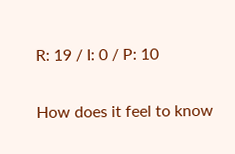R: 19 / I: 0 / P: 10

How does it feel to know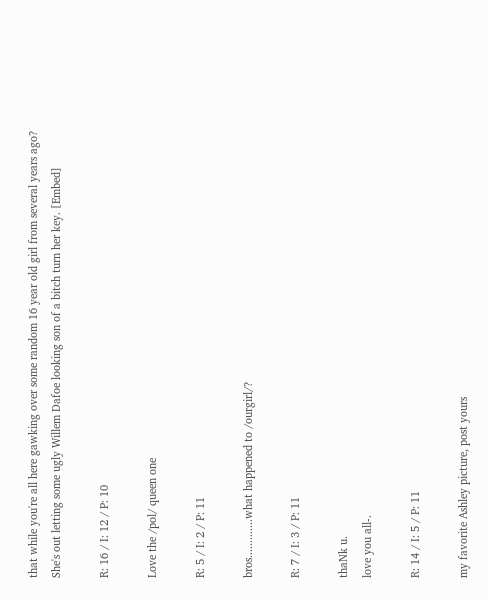that while you're all here gawking over some random 16 year old girl from several years ago? She's out letting some ugly Willem Dafoe looking son of a bitch turn her key. [Embed]

R: 16 / I: 12 / P: 10

Love the /pol/ queen one

R: 5 / I: 2 / P: 11

bros.............what happened to /ourgirl/?

R: 7 / I: 3 / P: 11

thaNk u.
love you all-.

R: 14 / I: 5 / P: 11

my favorite Ashley picture, post yours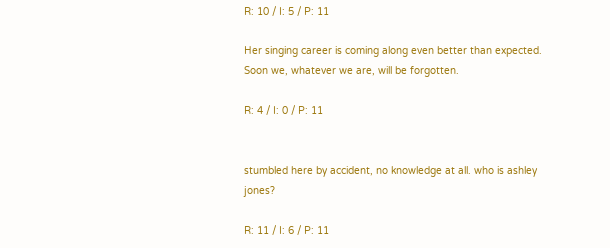R: 10 / I: 5 / P: 11

Her singing career is coming along even better than expected. Soon we, whatever we are, will be forgotten.

R: 4 / I: 0 / P: 11


stumbled here by accident, no knowledge at all. who is ashley jones?

R: 11 / I: 6 / P: 11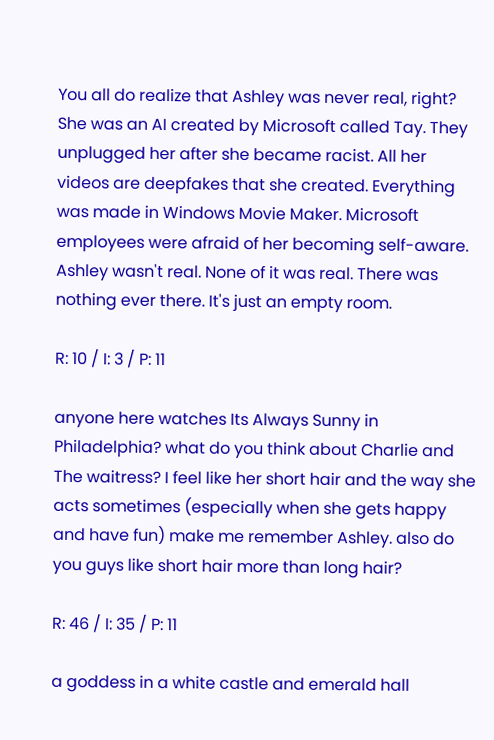You all do realize that Ashley was never real, right? She was an AI created by Microsoft called Tay. They unplugged her after she became racist. All her videos are deepfakes that she created. Everything was made in Windows Movie Maker. Microsoft employees were afraid of her becoming self-aware. Ashley wasn't real. None of it was real. There was nothing ever there. It's just an empty room.

R: 10 / I: 3 / P: 11

anyone here watches Its Always Sunny in Philadelphia? what do you think about Charlie and The waitress? I feel like her short hair and the way she acts sometimes (especially when she gets happy and have fun) make me remember Ashley. also do you guys like short hair more than long hair?

R: 46 / I: 35 / P: 11

a goddess in a white castle and emerald hall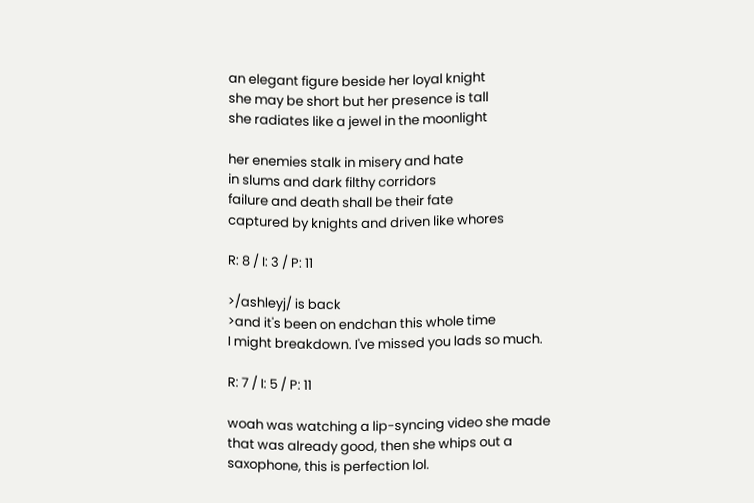an elegant figure beside her loyal knight
she may be short but her presence is tall
she radiates like a jewel in the moonlight

her enemies stalk in misery and hate
in slums and dark filthy corridors
failure and death shall be their fate
captured by knights and driven like whores

R: 8 / I: 3 / P: 11

>/ashleyj/ is back
>and it's been on endchan this whole time
I might breakdown. I've missed you lads so much.

R: 7 / I: 5 / P: 11

woah was watching a lip-syncing video she made that was already good, then she whips out a saxophone, this is perfection lol.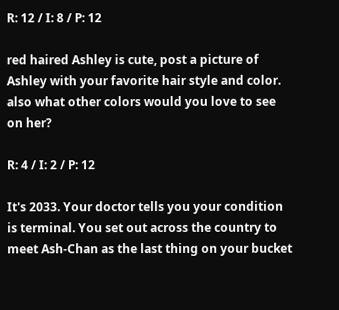R: 12 / I: 8 / P: 12

red haired Ashley is cute, post a picture of Ashley with your favorite hair style and color. also what other colors would you love to see on her?

R: 4 / I: 2 / P: 12

It's 2033. Your doctor tells you your condition is terminal. You set out across the country to meet Ash-Chan as the last thing on your bucket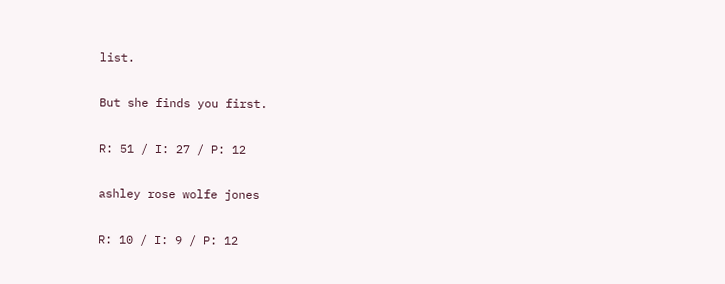list.

But she finds you first.

R: 51 / I: 27 / P: 12

ashley rose wolfe jones

R: 10 / I: 9 / P: 12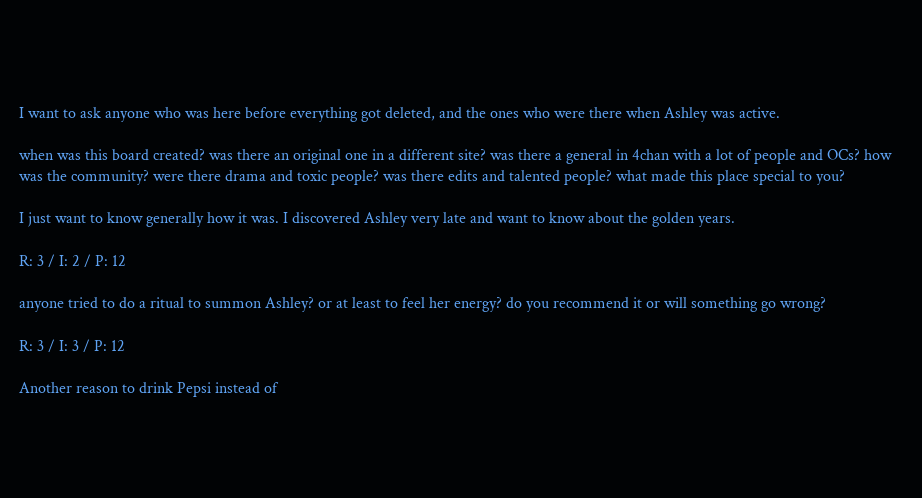I want to ask anyone who was here before everything got deleted, and the ones who were there when Ashley was active.

when was this board created? was there an original one in a different site? was there a general in 4chan with a lot of people and OCs? how was the community? were there drama and toxic people? was there edits and talented people? what made this place special to you?

I just want to know generally how it was. I discovered Ashley very late and want to know about the golden years.

R: 3 / I: 2 / P: 12

anyone tried to do a ritual to summon Ashley? or at least to feel her energy? do you recommend it or will something go wrong?

R: 3 / I: 3 / P: 12

Another reason to drink Pepsi instead of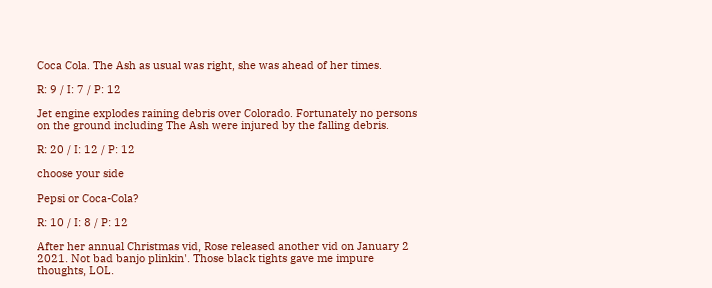Coca Cola. The Ash as usual was right, she was ahead of her times.

R: 9 / I: 7 / P: 12

Jet engine explodes raining debris over Colorado. Fortunately no persons on the ground including The Ash were injured by the falling debris.

R: 20 / I: 12 / P: 12

choose your side

Pepsi or Coca-Cola?

R: 10 / I: 8 / P: 12

After her annual Christmas vid, Rose released another vid on January 2 2021. Not bad banjo plinkin'. Those black tights gave me impure thoughts, LOL.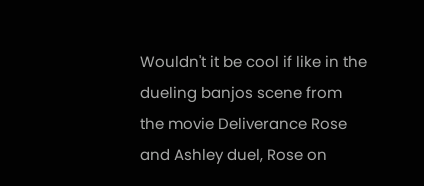Wouldn't it be cool if like in the dueling banjos scene from the movie Deliverance Rose and Ashley duel, Rose on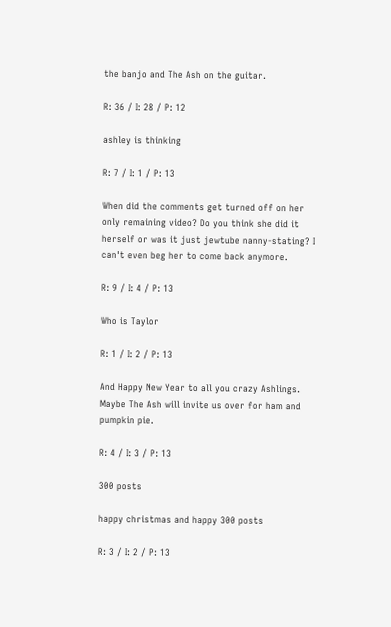the banjo and The Ash on the guitar.

R: 36 / I: 28 / P: 12

ashley is thinking

R: 7 / I: 1 / P: 13

When did the comments get turned off on her only remaining video? Do you think she did it herself or was it just jewtube nanny-stating? I can't even beg her to come back anymore.

R: 9 / I: 4 / P: 13

Who is Taylor

R: 1 / I: 2 / P: 13

And Happy New Year to all you crazy Ashlings. Maybe The Ash will invite us over for ham and pumpkin pie.

R: 4 / I: 3 / P: 13

300 posts

happy christmas and happy 300 posts

R: 3 / I: 2 / P: 13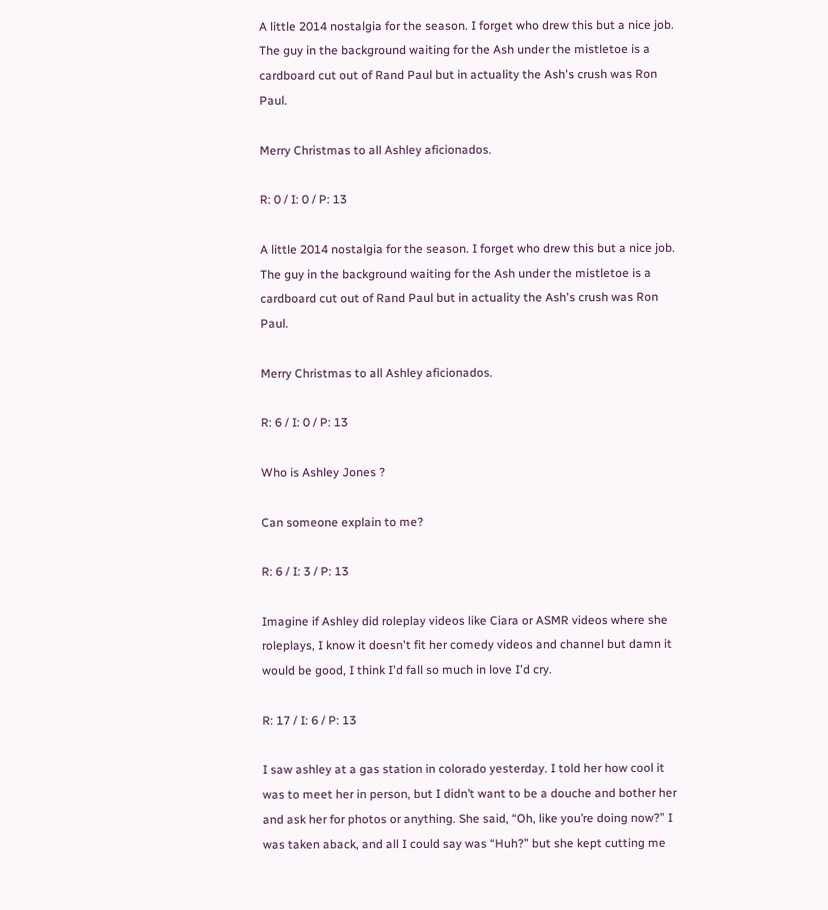A little 2014 nostalgia for the season. I forget who drew this but a nice job. The guy in the background waiting for the Ash under the mistletoe is a cardboard cut out of Rand Paul but in actuality the Ash's crush was Ron Paul.

Merry Christmas to all Ashley aficionados.

R: 0 / I: 0 / P: 13

A little 2014 nostalgia for the season. I forget who drew this but a nice job. The guy in the background waiting for the Ash under the mistletoe is a cardboard cut out of Rand Paul but in actuality the Ash's crush was Ron Paul.

Merry Christmas to all Ashley aficionados.

R: 6 / I: 0 / P: 13

Who is Ashley Jones ?

Can someone explain to me?

R: 6 / I: 3 / P: 13

Imagine if Ashley did roleplay videos like Ciara or ASMR videos where she roleplays, I know it doesn't fit her comedy videos and channel but damn it would be good, I think I'd fall so much in love I'd cry.

R: 17 / I: 6 / P: 13

I saw ashley at a gas station in colorado yesterday. I told her how cool it was to meet her in person, but I didn’t want to be a douche and bother her and ask her for photos or anything. She said, “Oh, like you’re doing now?” I was taken aback, and all I could say was “Huh?” but she kept cutting me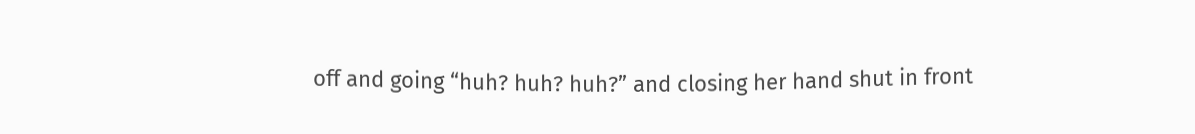off and going “huh? huh? huh?” and closing her hand shut in front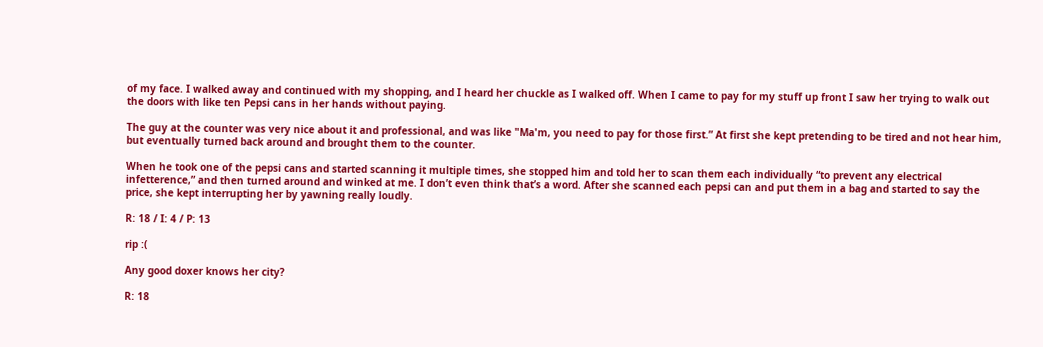of my face. I walked away and continued with my shopping, and I heard her chuckle as I walked off. When I came to pay for my stuff up front I saw her trying to walk out the doors with like ten Pepsi cans in her hands without paying.

The guy at the counter was very nice about it and professional, and was like "Ma'm, you need to pay for those first.” At first she kept pretending to be tired and not hear him, but eventually turned back around and brought them to the counter.

When he took one of the pepsi cans and started scanning it multiple times, she stopped him and told her to scan them each individually “to prevent any electrical infetterence,” and then turned around and winked at me. I don’t even think that’s a word. After she scanned each pepsi can and put them in a bag and started to say the price, she kept interrupting her by yawning really loudly.

R: 18 / I: 4 / P: 13

rip :(

Any good doxer knows her city?

R: 18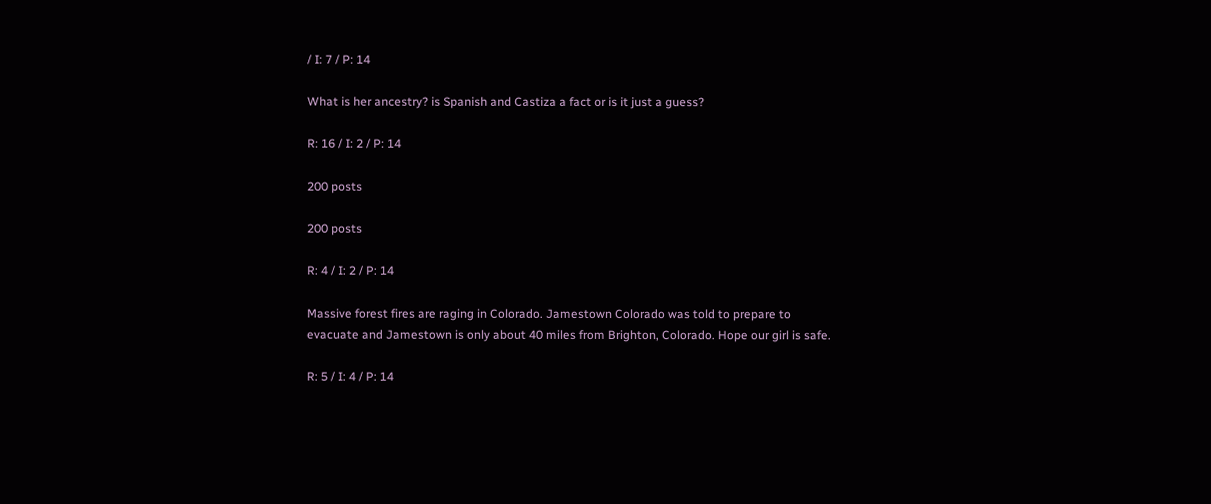/ I: 7 / P: 14

What is her ancestry? is Spanish and Castiza a fact or is it just a guess?

R: 16 / I: 2 / P: 14

200 posts

200 posts

R: 4 / I: 2 / P: 14

Massive forest fires are raging in Colorado. Jamestown Colorado was told to prepare to evacuate and Jamestown is only about 40 miles from Brighton, Colorado. Hope our girl is safe.

R: 5 / I: 4 / P: 14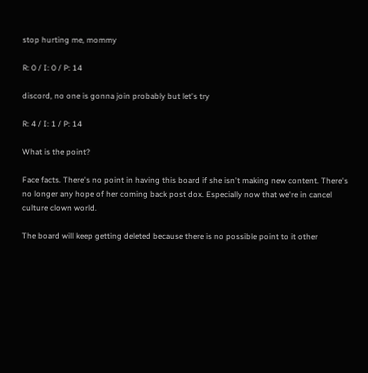stop hurting me, mommy

R: 0 / I: 0 / P: 14

discord, no one is gonna join probably but let's try

R: 4 / I: 1 / P: 14

What is the point?

Face facts. There's no point in having this board if she isn't making new content. There's no longer any hope of her coming back post dox. Especially now that we're in cancel culture clown world.

The board will keep getting deleted because there is no possible point to it other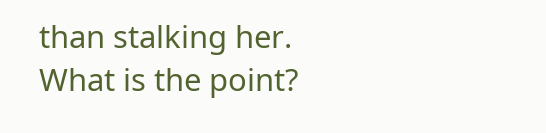than stalking her. What is the point?